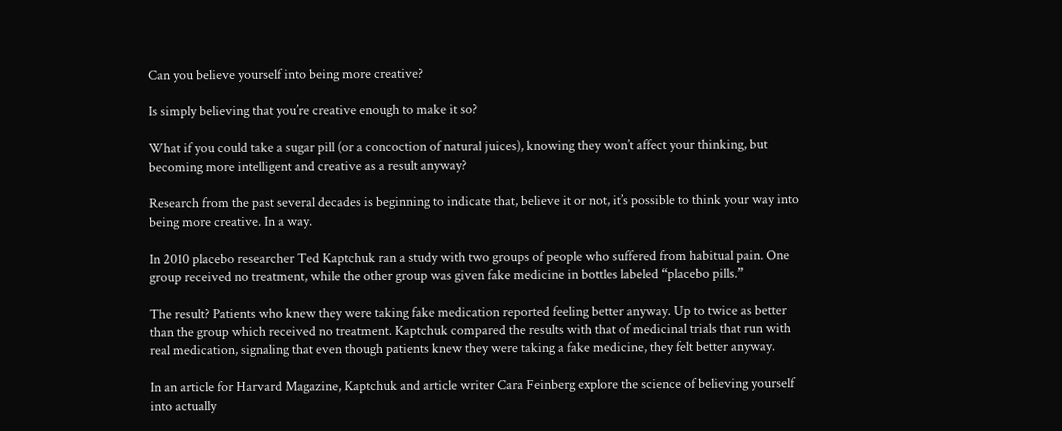Can you believe yourself into being more creative?

Is simply believing that you’re creative enough to make it so?

What if you could take a sugar pill (or a concoction of natural juices), knowing they won’t affect your thinking, but becoming more intelligent and creative as a result anyway?

Research from the past several decades is beginning to indicate that, believe it or not, it’s possible to think your way into being more creative. In a way.

In 2010 placebo researcher Ted Kaptchuk ran a study with two groups of people who suffered from habitual pain. One group received no treatment, while the other group was given fake medicine in bottles labeled “placebo pills.”

The result? Patients who knew they were taking fake medication reported feeling better anyway. Up to twice as better than the group which received no treatment. Kaptchuk compared the results with that of medicinal trials that run with real medication, signaling that even though patients knew they were taking a fake medicine, they felt better anyway.

In an article for Harvard Magazine, Kaptchuk and article writer Cara Feinberg explore the science of believing yourself into actually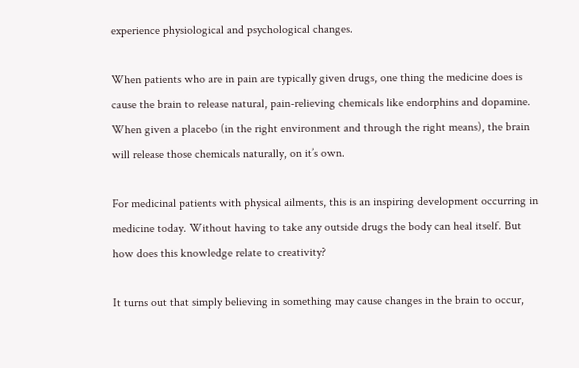experience physiological and psychological changes.

When patients who are in pain are typically given drugs, one thing the medicine does is cause the brain to release natural, pain-relieving chemicals like endorphins and dopamine. When given a placebo (in the right environment and through the right means), the brain will release those chemicals naturally, on it’s own.

For medicinal patients with physical ailments, this is an inspiring development occurring in medicine today. Without having to take any outside drugs the body can heal itself. But how does this knowledge relate to creativity?

It turns out that simply believing in something may cause changes in the brain to occur,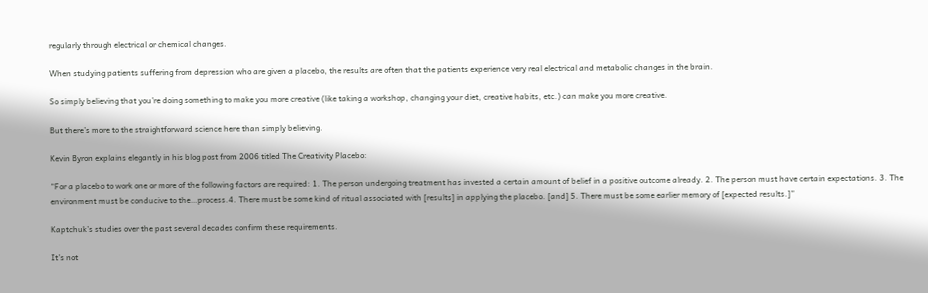regularly through electrical or chemical changes.

When studying patients suffering from depression who are given a placebo, the results are often that the patients experience very real electrical and metabolic changes in the brain.

So simply believing that you’re doing something to make you more creative (like taking a workshop, changing your diet, creative habits, etc.) can make you more creative.

But there’s more to the straightforward science here than simply believing.

Kevin Byron explains elegantly in his blog post from 2006 titled The Creativity Placebo:

“For a placebo to work one or more of the following factors are required: 1. The person undergoing treatment has invested a certain amount of belief in a positive outcome already. 2. The person must have certain expectations. 3. The environment must be conducive to the…process.4. There must be some kind of ritual associated with [results] in applying the placebo. [and] 5. There must be some earlier memory of [expected results.]”

Kaptchuk’s studies over the past several decades confirm these requirements.

It’s not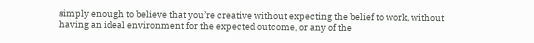simply enough to believe that you’re creative without expecting the belief to work, without having an ideal environment for the expected outcome, or any of the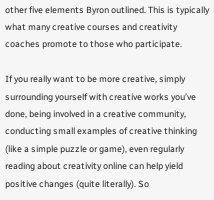other five elements Byron outlined. This is typically what many creative courses and creativity coaches promote to those who participate.

If you really want to be more creative, simply surrounding yourself with creative works you’ve done, being involved in a creative community, conducting small examples of creative thinking (like a simple puzzle or game), even regularly reading about creativity online can help yield positive changes (quite literally). So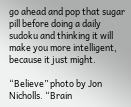go ahead and pop that sugar pill before doing a daily sudoku and thinking it will make you more intelligent, because it just might.

“Believe” photo by Jon Nicholls. “Brain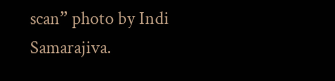scan” photo by Indi Samarajiva.